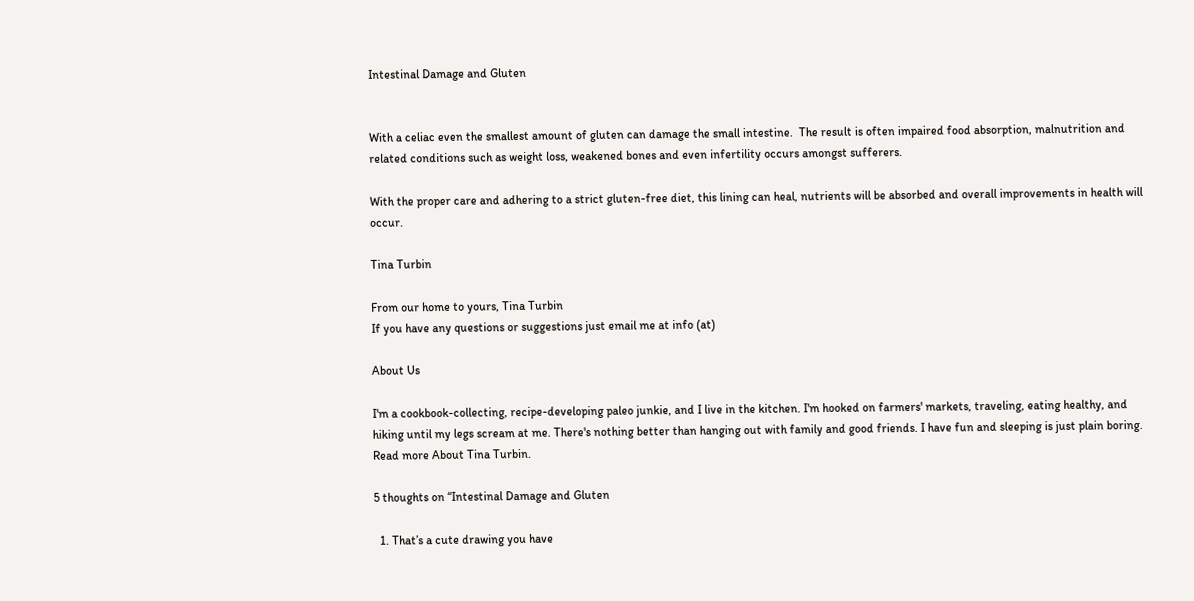Intestinal Damage and Gluten


With a celiac even the smallest amount of gluten can damage the small intestine.  The result is often impaired food absorption, malnutrition and related conditions such as weight loss, weakened bones and even infertility occurs amongst sufferers.

With the proper care and adhering to a strict gluten-free diet, this lining can heal, nutrients will be absorbed and overall improvements in health will occur.

Tina Turbin

From our home to yours, Tina Turbin
If you have any questions or suggestions just email me at info (at)

About Us

I'm a cookbook-collecting, recipe-developing paleo junkie, and I live in the kitchen. I'm hooked on farmers' markets, traveling, eating healthy, and hiking until my legs scream at me. There's nothing better than hanging out with family and good friends. I have fun and sleeping is just plain boring. Read more About Tina Turbin.

5 thoughts on “Intestinal Damage and Gluten

  1. That’s a cute drawing you have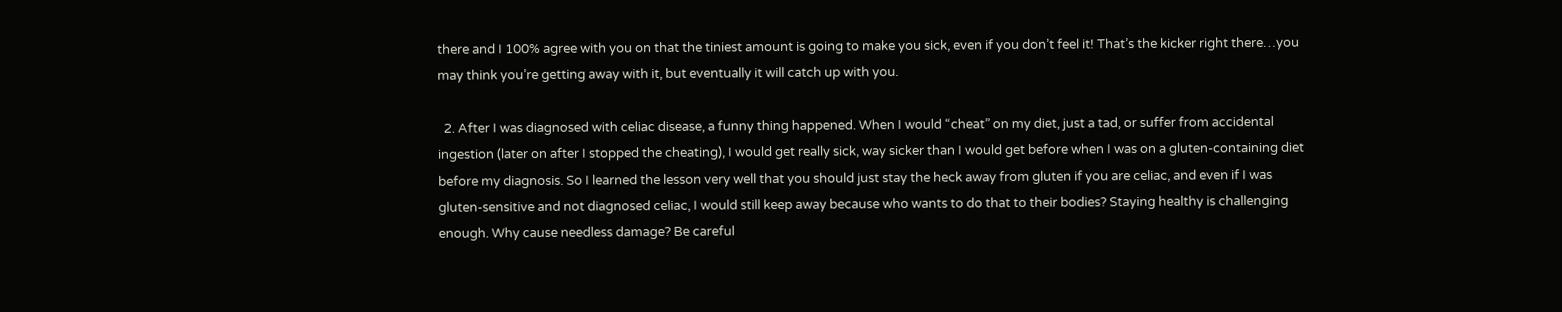there and I 100% agree with you on that the tiniest amount is going to make you sick, even if you don’t feel it! That’s the kicker right there…you may think you’re getting away with it, but eventually it will catch up with you.

  2. After I was diagnosed with celiac disease, a funny thing happened. When I would “cheat” on my diet, just a tad, or suffer from accidental ingestion (later on after I stopped the cheating), I would get really sick, way sicker than I would get before when I was on a gluten-containing diet before my diagnosis. So I learned the lesson very well that you should just stay the heck away from gluten if you are celiac, and even if I was gluten-sensitive and not diagnosed celiac, I would still keep away because who wants to do that to their bodies? Staying healthy is challenging enough. Why cause needless damage? Be careful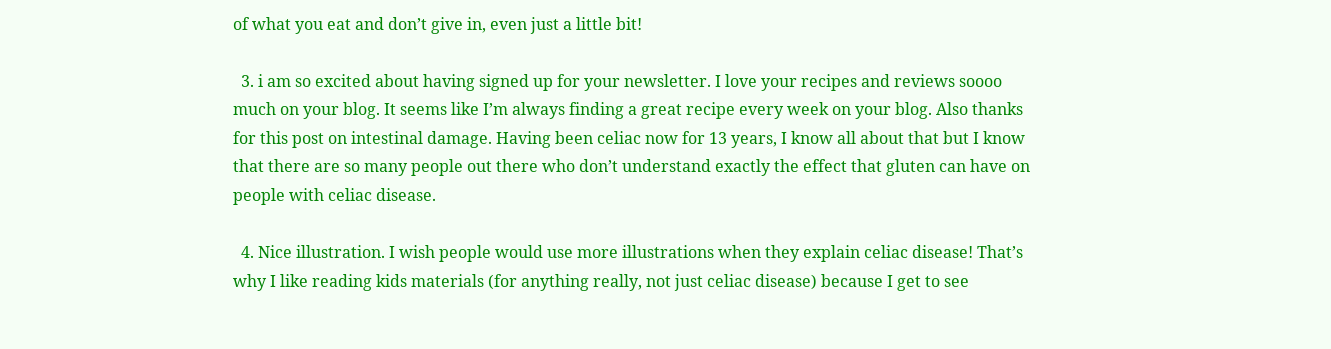of what you eat and don’t give in, even just a little bit!

  3. i am so excited about having signed up for your newsletter. I love your recipes and reviews soooo much on your blog. It seems like I’m always finding a great recipe every week on your blog. Also thanks for this post on intestinal damage. Having been celiac now for 13 years, I know all about that but I know that there are so many people out there who don’t understand exactly the effect that gluten can have on people with celiac disease.

  4. Nice illustration. I wish people would use more illustrations when they explain celiac disease! That’s why I like reading kids materials (for anything really, not just celiac disease) because I get to see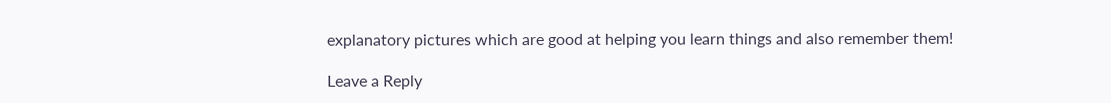explanatory pictures which are good at helping you learn things and also remember them!

Leave a Reply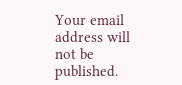Your email address will not be published.